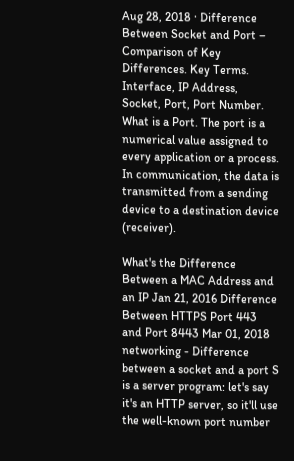Aug 28, 2018 · Difference Between Socket and Port – Comparison of Key Differences. Key Terms. Interface, IP Address, Socket, Port, Port Number. What is a Port. The port is a numerical value assigned to every application or a process. In communication, the data is transmitted from a sending device to a destination device (receiver).

What's the Difference Between a MAC Address and an IP Jan 21, 2016 Difference Between HTTPS Port 443 and Port 8443 Mar 01, 2018 networking - Difference between a socket and a port S is a server program: let's say it's an HTTP server, so it'll use the well-known port number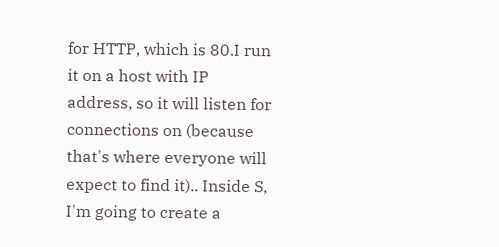for HTTP, which is 80.I run it on a host with IP address, so it will listen for connections on (because that's where everyone will expect to find it).. Inside S, I'm going to create a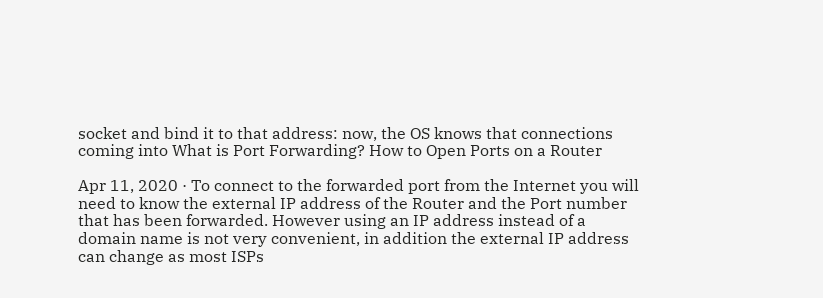socket and bind it to that address: now, the OS knows that connections coming into What is Port Forwarding? How to Open Ports on a Router

Apr 11, 2020 · To connect to the forwarded port from the Internet you will need to know the external IP address of the Router and the Port number that has been forwarded. However using an IP address instead of a domain name is not very convenient, in addition the external IP address can change as most ISPs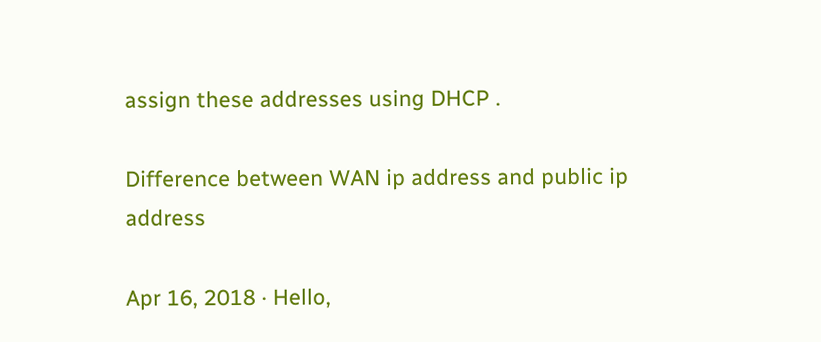assign these addresses using DHCP .

Difference between WAN ip address and public ip address

Apr 16, 2018 · Hello,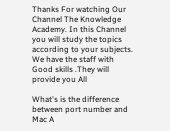Thanks For watching Our Channel The Knowledge Academy. In this Channel you will study the topics according to your subjects. We have the staff with Good skills .They will provide you All

What's is the difference between port number and Mac A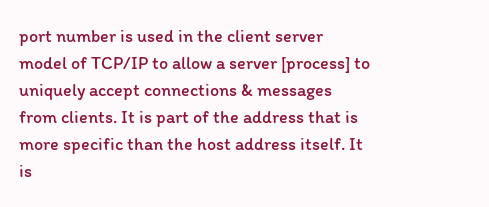port number is used in the client server model of TCP/IP to allow a server [process] to uniquely accept connections & messages from clients. It is part of the address that is more specific than the host address itself. It is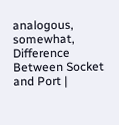analogous, somewhat, Difference Between Socket and Port |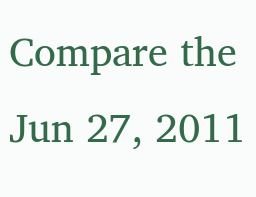Compare the Jun 27, 2011